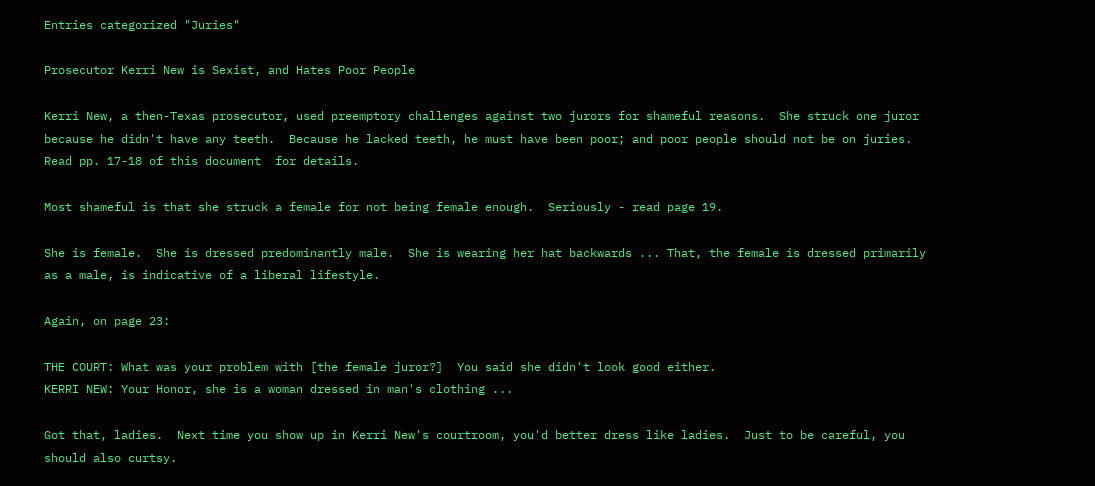Entries categorized "Juries"

Prosecutor Kerri New is Sexist, and Hates Poor People

Kerri New, a then-Texas prosecutor, used preemptory challenges against two jurors for shameful reasons.  She struck one juror because he didn't have any teeth.  Because he lacked teeth, he must have been poor; and poor people should not be on juries.  Read pp. 17-18 of this document  for details.

Most shameful is that she struck a female for not being female enough.  Seriously - read page 19.

She is female.  She is dressed predominantly male.  She is wearing her hat backwards ... That, the female is dressed primarily as a male, is indicative of a liberal lifestyle.

Again, on page 23:

THE COURT: What was your problem with [the female juror?]  You said she didn't look good either.
KERRI NEW: Your Honor, she is a woman dressed in man's clothing ...

Got that, ladies.  Next time you show up in Kerri New's courtroom, you'd better dress like ladies.  Just to be careful, you should also curtsy.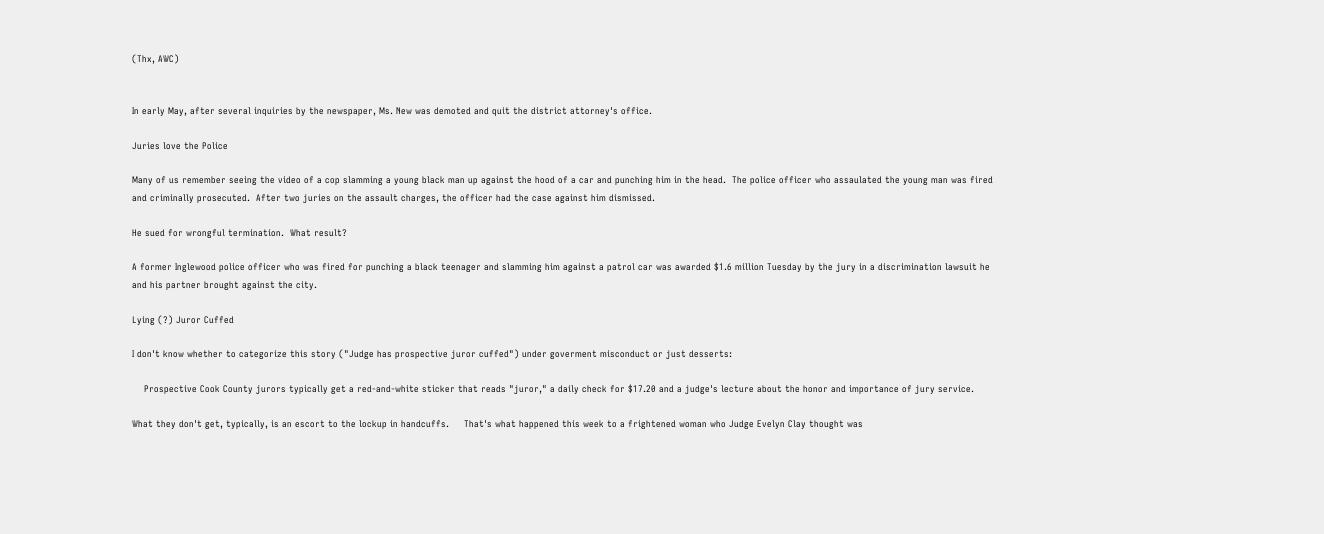(Thx, AWC)


In early May, after several inquiries by the newspaper, Ms. New was demoted and quit the district attorney's office.

Juries love the Police

Many of us remember seeing the video of a cop slamming a young black man up against the hood of a car and punching him in the head.  The police officer who assaulated the young man was fired and criminally prosecuted.  After two juries on the assault charges, the officer had the case against him dismissed.

He sued for wrongful termination.  What result?

A former Inglewood police officer who was fired for punching a black teenager and slamming him against a patrol car was awarded $1.6 million Tuesday by the jury in a discrimination lawsuit he and his partner brought against the city.

Lying (?) Juror Cuffed

I don't know whether to categorize this story ("Judge has prospective juror cuffed") under goverment misconduct or just desserts:

    Prospective Cook County jurors typically get a red-and-white sticker that reads "juror," a daily check for $17.20 and a judge's lecture about the honor and importance of jury service.

What they don't get, typically, is an escort to the lockup in handcuffs.     That's what happened this week to a frightened woman who Judge Evelyn Clay thought was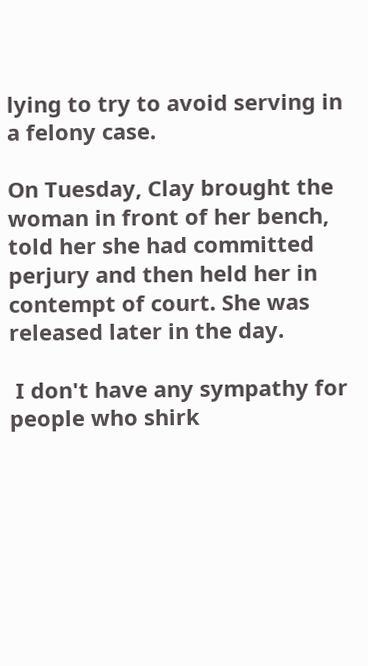lying to try to avoid serving in a felony case.

On Tuesday, Clay brought the woman in front of her bench, told her she had committed perjury and then held her in contempt of court. She was released later in the day.

 I don't have any sympathy for people who shirk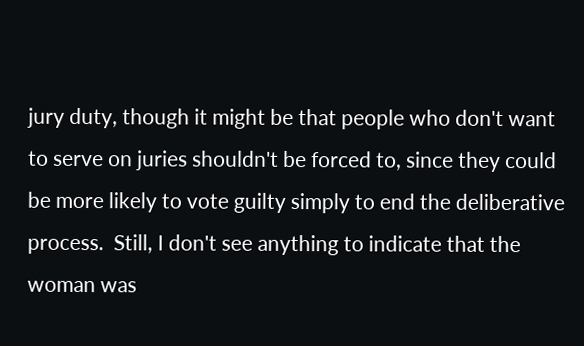jury duty, though it might be that people who don't want to serve on juries shouldn't be forced to, since they could be more likely to vote guilty simply to end the deliberative process.  Still, I don't see anything to indicate that the woman was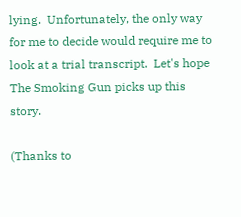lying.  Unfortunately, the only way for me to decide would require me to look at a trial transcript.  Let's hope The Smoking Gun picks up this story.

(Thanks to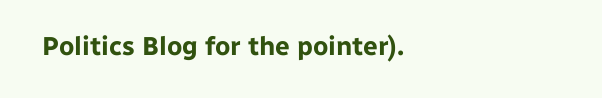Politics Blog for the pointer).